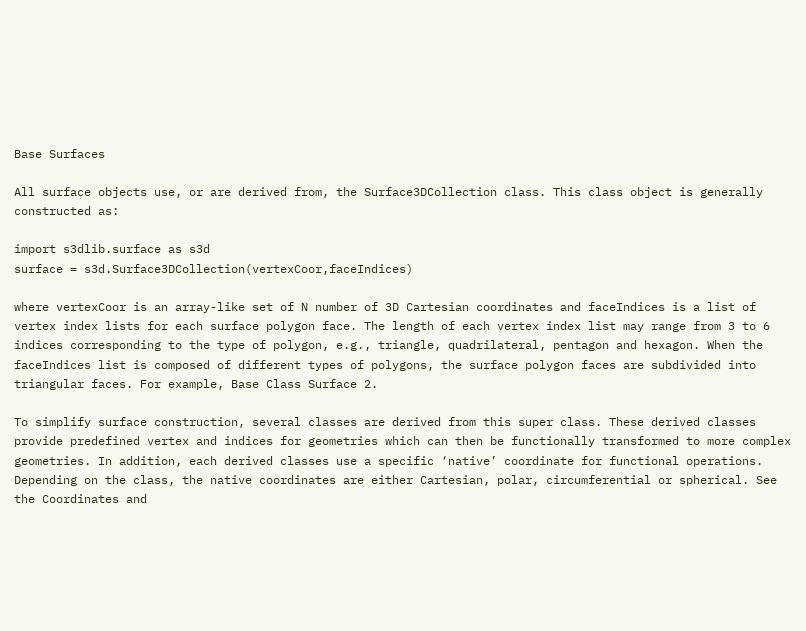Base Surfaces

All surface objects use, or are derived from, the Surface3DCollection class. This class object is generally constructed as:

import s3dlib.surface as s3d
surface = s3d.Surface3DCollection(vertexCoor,faceIndices)

where vertexCoor is an array-like set of N number of 3D Cartesian coordinates and faceIndices is a list of vertex index lists for each surface polygon face. The length of each vertex index list may range from 3 to 6 indices corresponding to the type of polygon, e.g., triangle, quadrilateral, pentagon and hexagon. When the faceIndices list is composed of different types of polygons, the surface polygon faces are subdivided into triangular faces. For example, Base Class Surface 2.

To simplify surface construction, several classes are derived from this super class. These derived classes provide predefined vertex and indices for geometries which can then be functionally transformed to more complex geometries. In addition, each derived classes use a specific ‘native’ coordinate for functional operations. Depending on the class, the native coordinates are either Cartesian, polar, circumferential or spherical. See the Coordinates and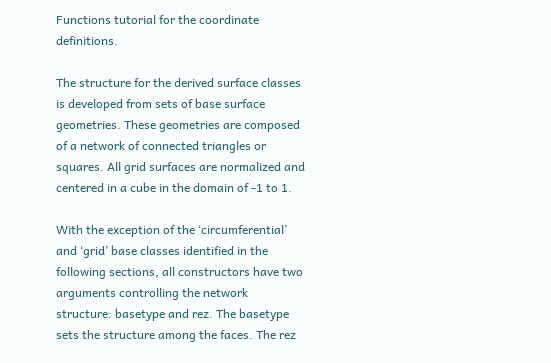Functions tutorial for the coordinate definitions.

The structure for the derived surface classes is developed from sets of base surface geometries. These geometries are composed of a network of connected triangles or squares. All grid surfaces are normalized and centered in a cube in the domain of -1 to 1.

With the exception of the ‘circumferential’ and ‘grid’ base classes identified in the following sections, all constructors have two arguments controlling the network structure: basetype and rez. The basetype sets the structure among the faces. The rez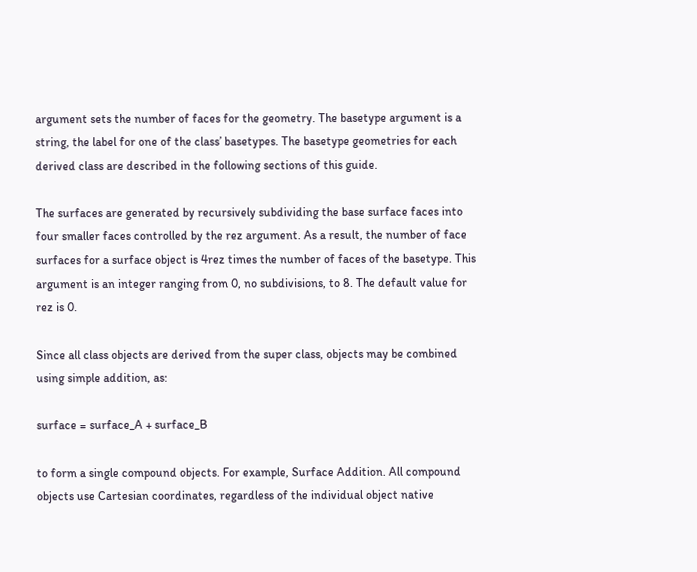argument sets the number of faces for the geometry. The basetype argument is a string, the label for one of the class’ basetypes. The basetype geometries for each derived class are described in the following sections of this guide.

The surfaces are generated by recursively subdividing the base surface faces into four smaller faces controlled by the rez argument. As a result, the number of face surfaces for a surface object is 4rez times the number of faces of the basetype. This argument is an integer ranging from 0, no subdivisions, to 8. The default value for rez is 0.

Since all class objects are derived from the super class, objects may be combined using simple addition, as:

surface = surface_A + surface_B

to form a single compound objects. For example, Surface Addition. All compound objects use Cartesian coordinates, regardless of the individual object native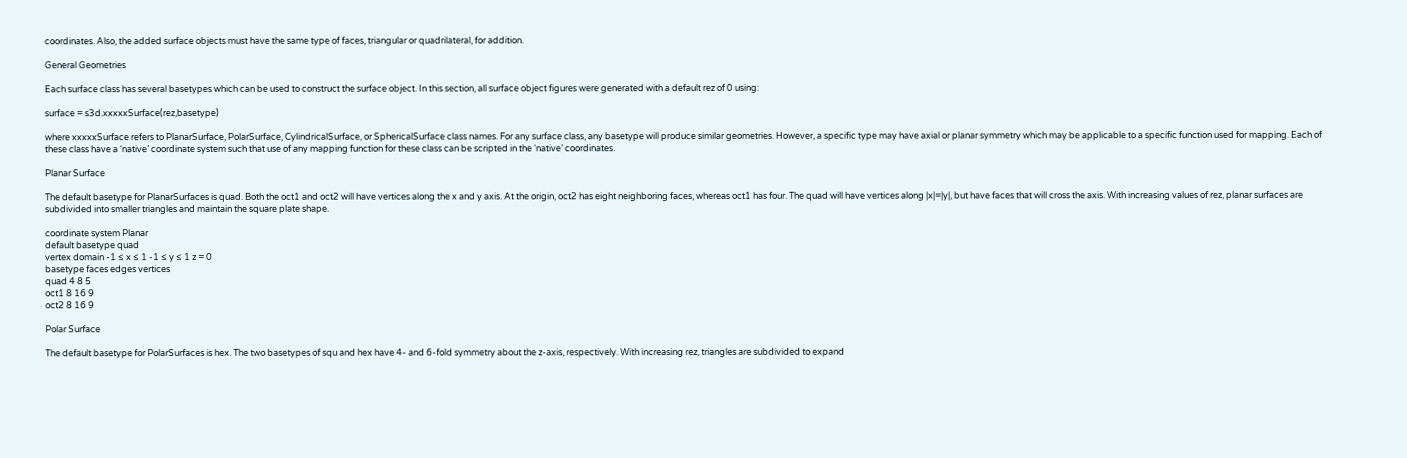coordinates. Also, the added surface objects must have the same type of faces, triangular or quadrilateral, for addition.

General Geometries

Each surface class has several basetypes which can be used to construct the surface object. In this section, all surface object figures were generated with a default rez of 0 using:

surface = s3d.xxxxxSurface(rez,basetype)

where xxxxxSurface refers to PlanarSurface, PolarSurface, CylindricalSurface, or SphericalSurface class names. For any surface class, any basetype will produce similar geometries. However, a specific type may have axial or planar symmetry which may be applicable to a specific function used for mapping. Each of these class have a ‘native’ coordinate system such that use of any mapping function for these class can be scripted in the ‘native’ coordinates.

Planar Surface

The default basetype for PlanarSurfaces is quad. Both the oct1 and oct2 will have vertices along the x and y axis. At the origin, oct2 has eight neighboring faces, whereas oct1 has four. The quad will have vertices along |x|=|y|, but have faces that will cross the axis. With increasing values of rez, planar surfaces are subdivided into smaller triangles and maintain the square plate shape.

coordinate system Planar
default basetype quad
vertex domain -1 ≤ x ≤ 1 -1 ≤ y ≤ 1 z = 0
basetype faces edges vertices
quad 4 8 5
oct1 8 16 9
oct2 8 16 9

Polar Surface

The default basetype for PolarSurfaces is hex. The two basetypes of squ and hex have 4- and 6-fold symmetry about the z-axis, respectively. With increasing rez, triangles are subdivided to expand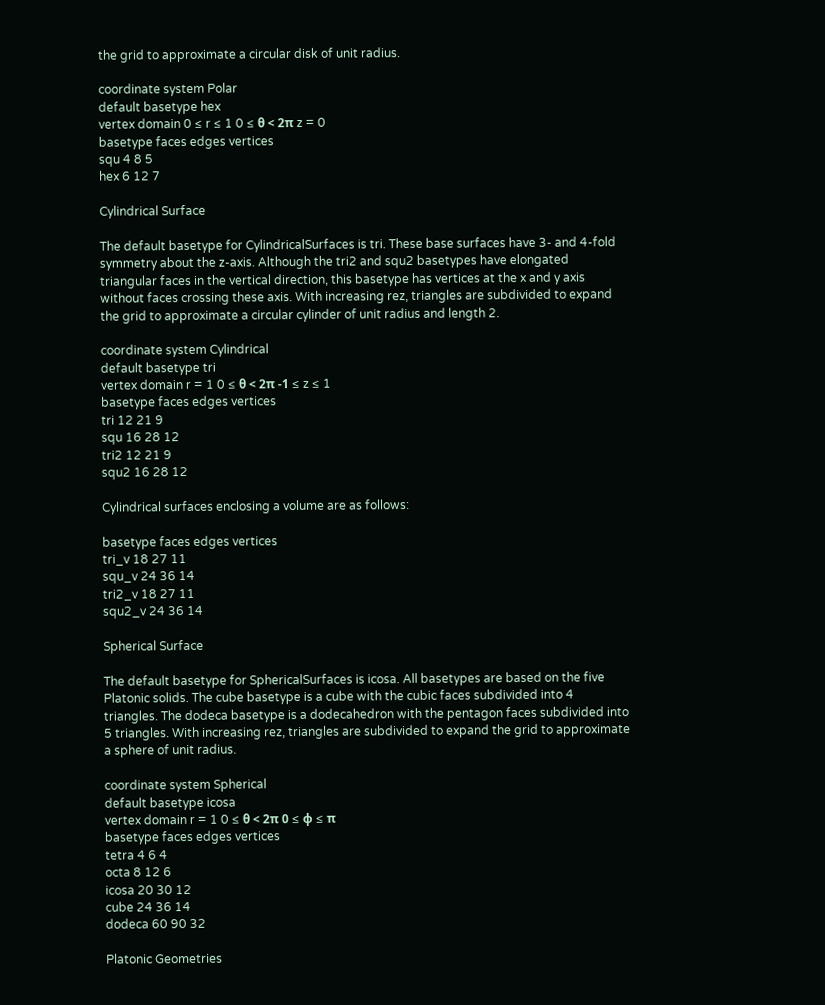the grid to approximate a circular disk of unit radius.

coordinate system Polar
default basetype hex
vertex domain 0 ≤ r ≤ 1 0 ≤ θ < 2π z = 0
basetype faces edges vertices
squ 4 8 5
hex 6 12 7

Cylindrical Surface

The default basetype for CylindricalSurfaces is tri. These base surfaces have 3- and 4-fold symmetry about the z-axis. Although the tri2 and squ2 basetypes have elongated triangular faces in the vertical direction, this basetype has vertices at the x and y axis without faces crossing these axis. With increasing rez, triangles are subdivided to expand the grid to approximate a circular cylinder of unit radius and length 2.

coordinate system Cylindrical
default basetype tri
vertex domain r = 1 0 ≤ θ < 2π -1 ≤ z ≤ 1
basetype faces edges vertices
tri 12 21 9
squ 16 28 12
tri2 12 21 9
squ2 16 28 12

Cylindrical surfaces enclosing a volume are as follows:

basetype faces edges vertices
tri_v 18 27 11
squ_v 24 36 14
tri2_v 18 27 11
squ2_v 24 36 14

Spherical Surface

The default basetype for SphericalSurfaces is icosa. All basetypes are based on the five Platonic solids. The cube basetype is a cube with the cubic faces subdivided into 4 triangles. The dodeca basetype is a dodecahedron with the pentagon faces subdivided into 5 triangles. With increasing rez, triangles are subdivided to expand the grid to approximate a sphere of unit radius.

coordinate system Spherical
default basetype icosa
vertex domain r = 1 0 ≤ θ < 2π 0 ≤ φ ≤ π
basetype faces edges vertices
tetra 4 6 4
octa 8 12 6
icosa 20 30 12
cube 24 36 14
dodeca 60 90 32

Platonic Geometries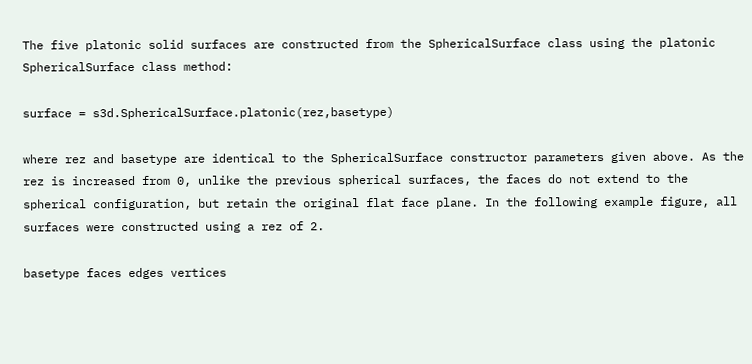The five platonic solid surfaces are constructed from the SphericalSurface class using the platonic SphericalSurface class method:

surface = s3d.SphericalSurface.platonic(rez,basetype)

where rez and basetype are identical to the SphericalSurface constructor parameters given above. As the rez is increased from 0, unlike the previous spherical surfaces, the faces do not extend to the spherical configuration, but retain the original flat face plane. In the following example figure, all surfaces were constructed using a rez of 2.

basetype faces edges vertices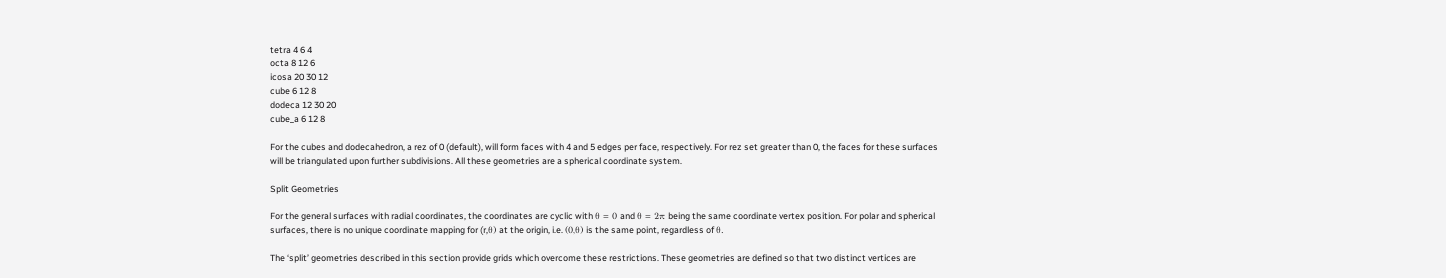tetra 4 6 4
octa 8 12 6
icosa 20 30 12
cube 6 12 8
dodeca 12 30 20
cube_a 6 12 8

For the cubes and dodecahedron, a rez of 0 (default), will form faces with 4 and 5 edges per face, respectively. For rez set greater than 0, the faces for these surfaces will be triangulated upon further subdivisions. All these geometries are a spherical coordinate system.

Split Geometries

For the general surfaces with radial coordinates, the coordinates are cyclic with θ = 0 and θ = 2π being the same coordinate vertex position. For polar and spherical surfaces, there is no unique coordinate mapping for (r,θ) at the origin, i.e. (0,θ) is the same point, regardless of θ.

The ‘split’ geometries described in this section provide grids which overcome these restrictions. These geometries are defined so that two distinct vertices are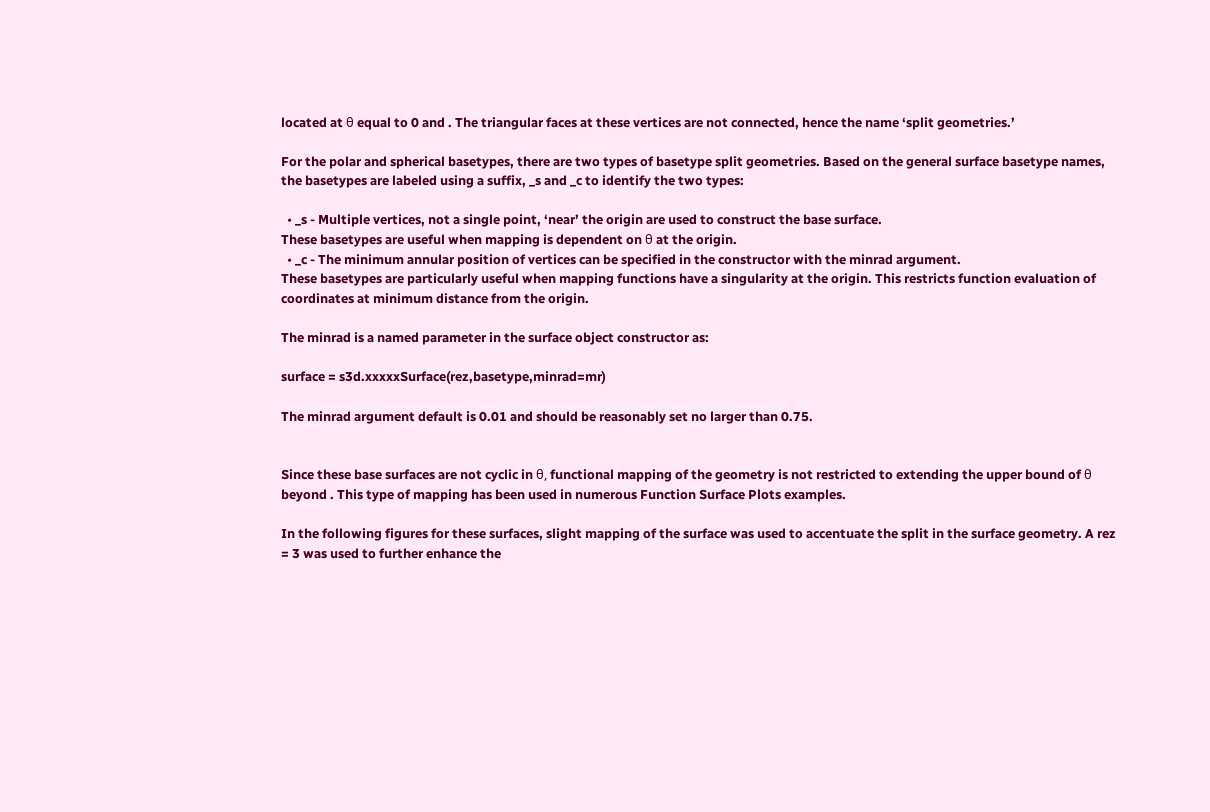located at θ equal to 0 and . The triangular faces at these vertices are not connected, hence the name ‘split geometries.’

For the polar and spherical basetypes, there are two types of basetype split geometries. Based on the general surface basetype names, the basetypes are labeled using a suffix, _s and _c to identify the two types:

  • _s - Multiple vertices, not a single point, ‘near’ the origin are used to construct the base surface.
These basetypes are useful when mapping is dependent on θ at the origin.
  • _c - The minimum annular position of vertices can be specified in the constructor with the minrad argument.
These basetypes are particularly useful when mapping functions have a singularity at the origin. This restricts function evaluation of coordinates at minimum distance from the origin.

The minrad is a named parameter in the surface object constructor as:

surface = s3d.xxxxxSurface(rez,basetype,minrad=mr)

The minrad argument default is 0.01 and should be reasonably set no larger than 0.75.


Since these base surfaces are not cyclic in θ, functional mapping of the geometry is not restricted to extending the upper bound of θ beyond . This type of mapping has been used in numerous Function Surface Plots examples.

In the following figures for these surfaces, slight mapping of the surface was used to accentuate the split in the surface geometry. A rez = 3 was used to further enhance the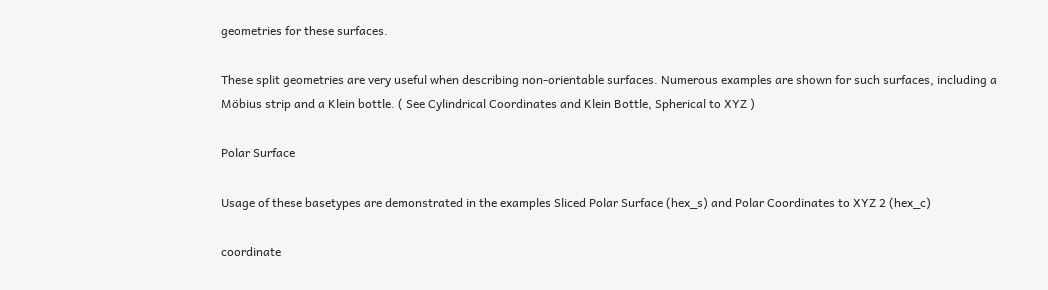geometries for these surfaces.

These split geometries are very useful when describing non-orientable surfaces. Numerous examples are shown for such surfaces, including a Möbius strip and a Klein bottle. ( See Cylindrical Coordinates and Klein Bottle, Spherical to XYZ )

Polar Surface

Usage of these basetypes are demonstrated in the examples Sliced Polar Surface (hex_s) and Polar Coordinates to XYZ 2 (hex_c)

coordinate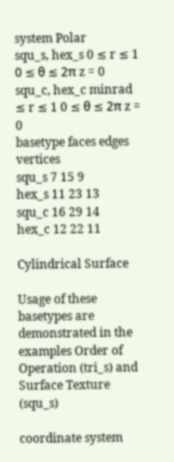system Polar
squ_s, hex_s 0 ≲ r ≤ 1 0 ≤ θ ≤ 2π z = 0
squ_c, hex_c minrad ≤ r ≤ 1 0 ≤ θ ≤ 2π z = 0
basetype faces edges vertices
squ_s 7 15 9
hex_s 11 23 13
squ_c 16 29 14
hex_c 12 22 11

Cylindrical Surface

Usage of these basetypes are demonstrated in the examples Order of Operation (tri_s) and Surface Texture (squ_s)

coordinate system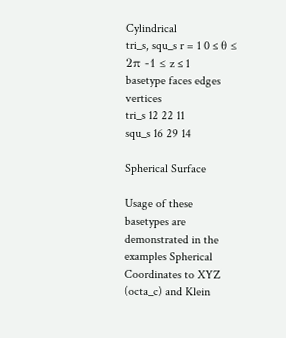Cylindrical
tri_s, squ_s r = 1 0 ≤ θ ≤ 2π -1 ≤ z ≤ 1
basetype faces edges vertices
tri_s 12 22 11
squ_s 16 29 14

Spherical Surface

Usage of these basetypes are demonstrated in the examples Spherical Coordinates to XYZ (octa_c) and Klein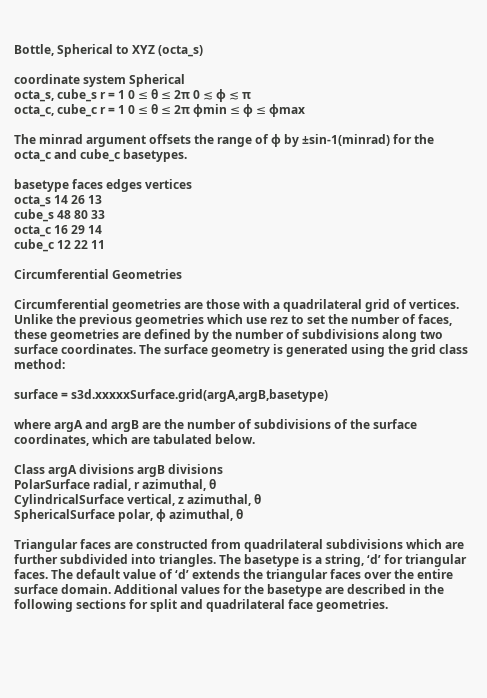Bottle, Spherical to XYZ (octa_s)

coordinate system Spherical
octa_s, cube_s r = 1 0 ≤ θ ≤ 2π 0 ≲ φ ≲ π
octa_c, cube_c r = 1 0 ≤ θ ≤ 2π φmin ≤ φ ≤ φmax

The minrad argument offsets the range of φ by ±sin-1(minrad) for the octa_c and cube_c basetypes.

basetype faces edges vertices
octa_s 14 26 13
cube_s 48 80 33
octa_c 16 29 14
cube_c 12 22 11

Circumferential Geometries

Circumferential geometries are those with a quadrilateral grid of vertices. Unlike the previous geometries which use rez to set the number of faces, these geometries are defined by the number of subdivisions along two surface coordinates. The surface geometry is generated using the grid class method:

surface = s3d.xxxxxSurface.grid(argA,argB,basetype)

where argA and argB are the number of subdivisions of the surface coordinates, which are tabulated below.

Class argA divisions argB divisions
PolarSurface radial, r azimuthal, θ
CylindricalSurface vertical, z azimuthal, θ
SphericalSurface polar, φ azimuthal, θ

Triangular faces are constructed from quadrilateral subdivisions which are further subdivided into triangles. The basetype is a string, ‘d’ for triangular faces. The default value of ‘d’ extends the triangular faces over the entire surface domain. Additional values for the basetype are described in the following sections for split and quadrilateral face geometries.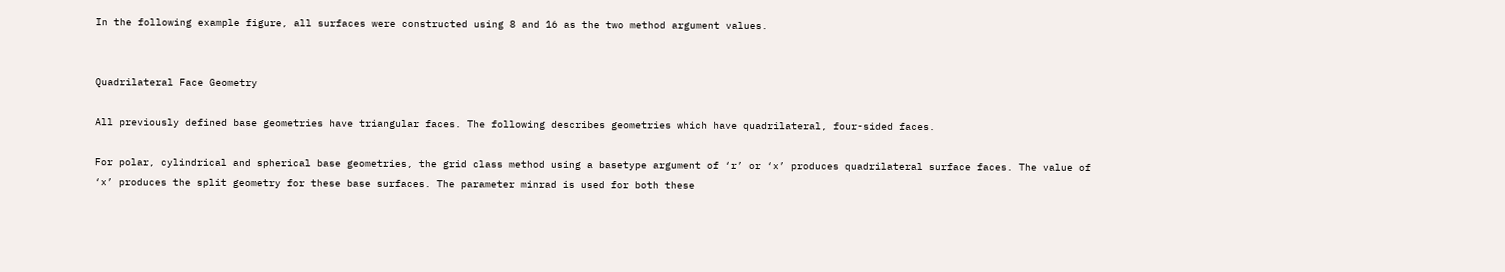In the following example figure, all surfaces were constructed using 8 and 16 as the two method argument values.


Quadrilateral Face Geometry

All previously defined base geometries have triangular faces. The following describes geometries which have quadrilateral, four-sided faces.

For polar, cylindrical and spherical base geometries, the grid class method using a basetype argument of ‘r’ or ‘x’ produces quadrilateral surface faces. The value of ‘x’ produces the split geometry for these base surfaces. The parameter minrad is used for both these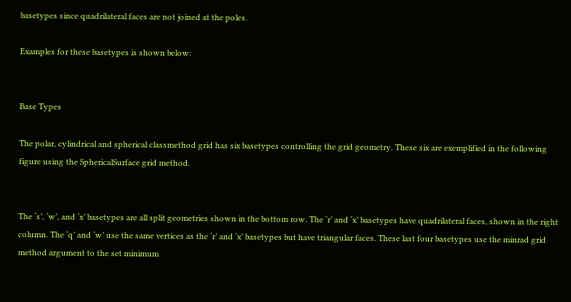basetypes since quadrilateral faces are not joined at the poles.

Examples for these basetypes is shown below:


Base Types

The polar, cylindrical and spherical classmethod grid has six basetypes controlling the grid geometry. These six are exemplified in the following figure using the SphericalSurface grid method.


The ‘s’, ‘w’, and ‘x’ basetypes are all split geometries shown in the bottom row. The ‘r’ and ‘x’ basetypes have quadrilateral faces, shown in the right column. The ‘q’ and ‘w’ use the same vertices as the ‘r’ and ‘x’ basetypes but have triangular faces. These last four basetypes use the minrad grid method argument to the set minimum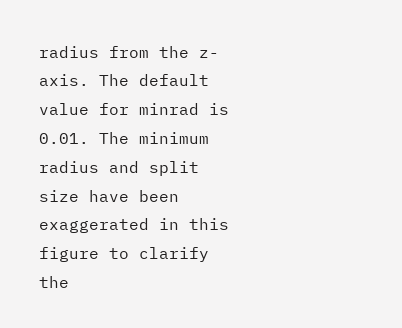radius from the z-axis. The default value for minrad is 0.01. The minimum radius and split size have been exaggerated in this figure to clarify the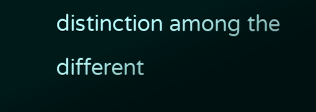distinction among the different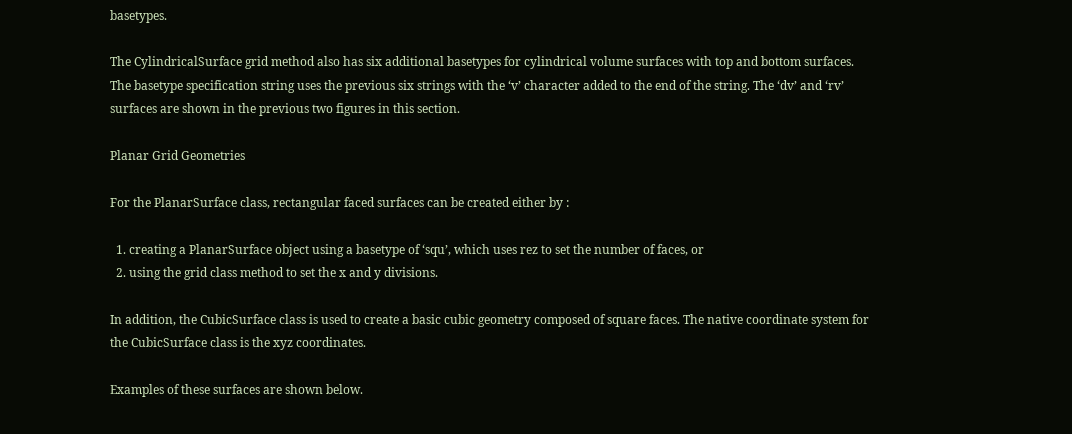basetypes.

The CylindricalSurface grid method also has six additional basetypes for cylindrical volume surfaces with top and bottom surfaces. The basetype specification string uses the previous six strings with the ‘v’ character added to the end of the string. The ‘dv’ and ‘rv’ surfaces are shown in the previous two figures in this section.

Planar Grid Geometries

For the PlanarSurface class, rectangular faced surfaces can be created either by :

  1. creating a PlanarSurface object using a basetype of ‘squ’, which uses rez to set the number of faces, or
  2. using the grid class method to set the x and y divisions.

In addition, the CubicSurface class is used to create a basic cubic geometry composed of square faces. The native coordinate system for the CubicSurface class is the xyz coordinates.

Examples of these surfaces are shown below.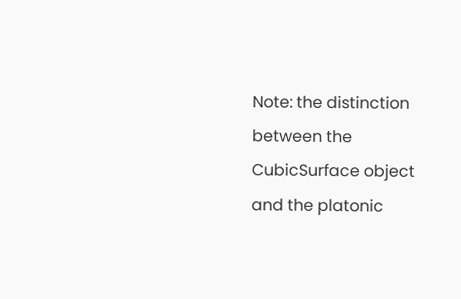Note: the distinction between the CubicSurface object and the platonic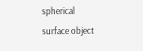spherical surface object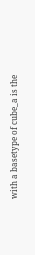with a basetype of cube_a is the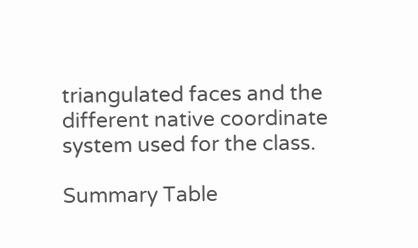triangulated faces and the different native coordinate system used for the class.

Summary Table